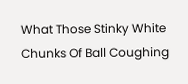What Those Stinky White Chunks Of Ball Coughing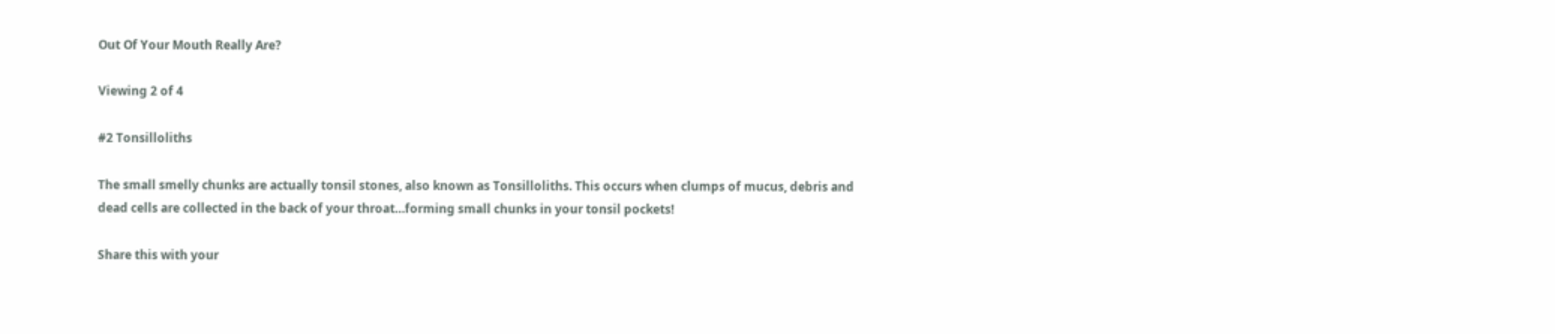Out Of Your Mouth Really Are?

Viewing 2 of 4

#2 Tonsilloliths

The small smelly chunks are actually tonsil stones, also known as Tonsilloliths. This occurs when clumps of mucus, debris and dead cells are collected in the back of your throat…forming small chunks in your tonsil pockets!

Share this with your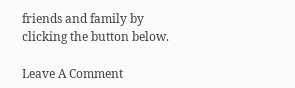friends and family by clicking the button below.

Leave A Comment